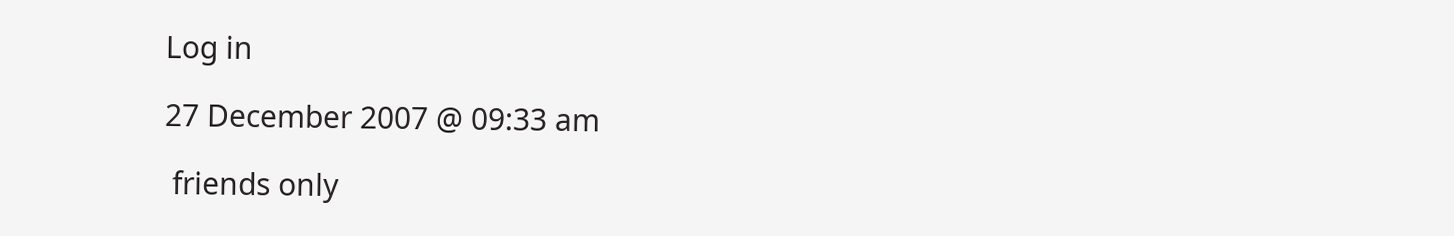Log in

27 December 2007 @ 09:33 am

 friends only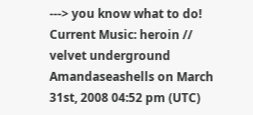---> you know what to do!
Current Music: heroin // velvet underground
Amandaseashells on March 31st, 2008 04:52 pm (UTC)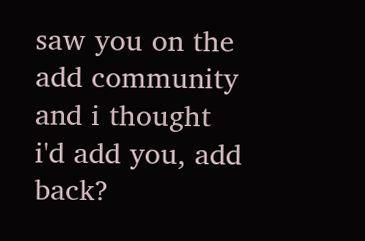saw you on the add community and i thought i'd add you, add back?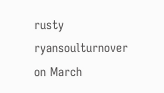rusty ryansoulturnover on March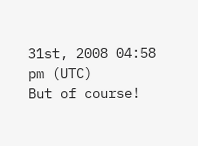31st, 2008 04:58 pm (UTC)
But of course!